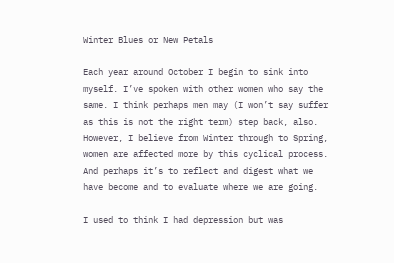Winter Blues or New Petals

Each year around October I begin to sink into myself. I’ve spoken with other women who say the same. I think perhaps men may (I won’t say suffer as this is not the right term) step back, also. However, I believe from Winter through to Spring, women are affected more by this cyclical process. And perhaps it’s to reflect and digest what we have become and to evaluate where we are going.

I used to think I had depression but was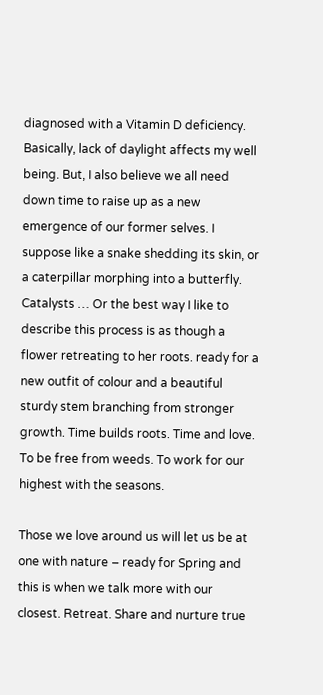diagnosed with a Vitamin D deficiency. Basically, lack of daylight affects my well being. But, I also believe we all need down time to raise up as a new emergence of our former selves. I suppose like a snake shedding its skin, or a caterpillar morphing into a butterfly. Catalysts … Or the best way I like to describe this process is as though a flower retreating to her roots. ready for a new outfit of colour and a beautiful sturdy stem branching from stronger growth. Time builds roots. Time and love. To be free from weeds. To work for our highest with the seasons.

Those we love around us will let us be at one with nature – ready for Spring and this is when we talk more with our closest. Retreat. Share and nurture true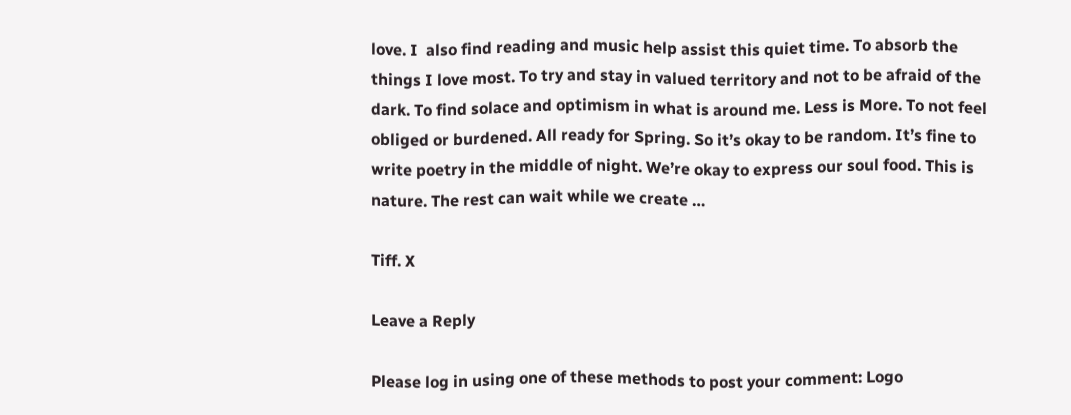love. I  also find reading and music help assist this quiet time. To absorb the things I love most. To try and stay in valued territory and not to be afraid of the dark. To find solace and optimism in what is around me. Less is More. To not feel obliged or burdened. All ready for Spring. So it’s okay to be random. It’s fine to write poetry in the middle of night. We’re okay to express our soul food. This is nature. The rest can wait while we create …

Tiff. X

Leave a Reply

Please log in using one of these methods to post your comment: Logo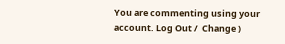You are commenting using your account. Log Out /  Change )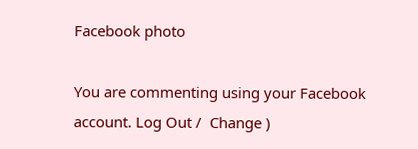Facebook photo

You are commenting using your Facebook account. Log Out /  Change )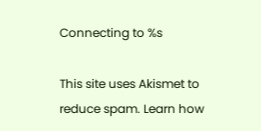Connecting to %s

This site uses Akismet to reduce spam. Learn how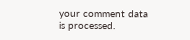your comment data is processed.